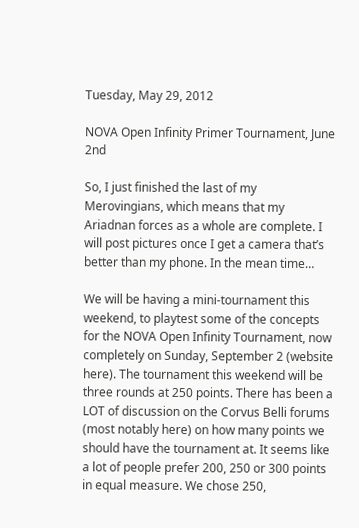Tuesday, May 29, 2012

NOVA Open Infinity Primer Tournament, June 2nd

So, I just finished the last of my Merovingians, which means that my Ariadnan forces as a whole are complete. I will post pictures once I get a camera that’s better than my phone. In the mean time…

We will be having a mini-tournament this weekend, to playtest some of the concepts for the NOVA Open Infinity Tournament, now completely on Sunday, September 2 (website here). The tournament this weekend will be three rounds at 250 points. There has been a LOT of discussion on the Corvus Belli forums (most notably here) on how many points we should have the tournament at. It seems like a lot of people prefer 200, 250 or 300 points in equal measure. We chose 250,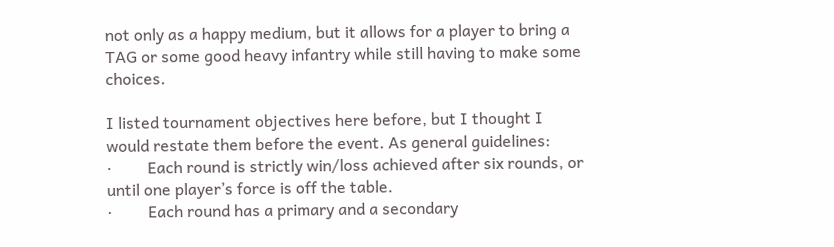not only as a happy medium, but it allows for a player to bring a TAG or some good heavy infantry while still having to make some choices.

I listed tournament objectives here before, but I thought I would restate them before the event. As general guidelines:
·         Each round is strictly win/loss achieved after six rounds, or until one player’s force is off the table.
·         Each round has a primary and a secondary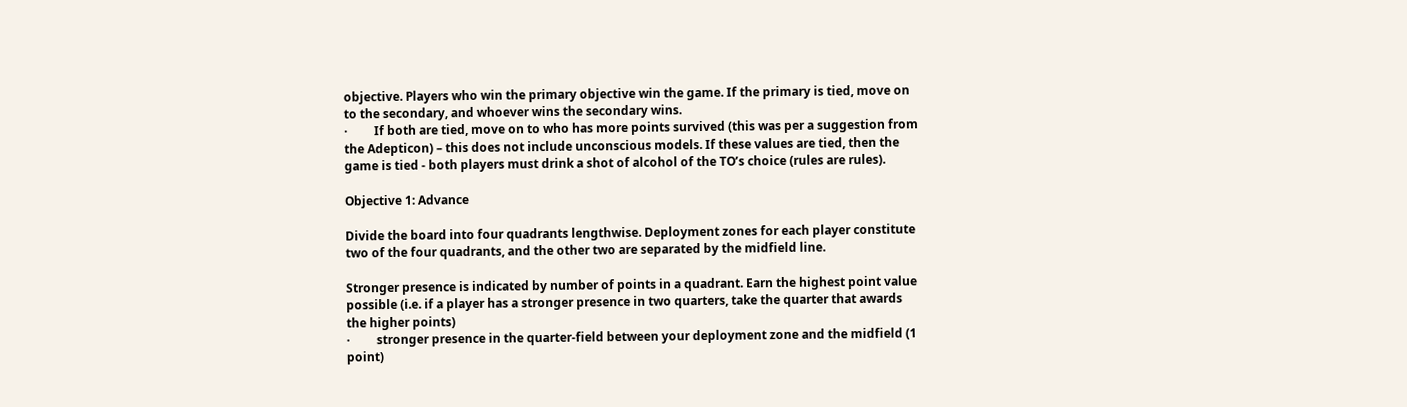objective. Players who win the primary objective win the game. If the primary is tied, move on to the secondary, and whoever wins the secondary wins.
·         If both are tied, move on to who has more points survived (this was per a suggestion from the Adepticon) – this does not include unconscious models. If these values are tied, then the game is tied - both players must drink a shot of alcohol of the TO’s choice (rules are rules).

Objective 1: Advance

Divide the board into four quadrants lengthwise. Deployment zones for each player constitute two of the four quadrants, and the other two are separated by the midfield line.

Stronger presence is indicated by number of points in a quadrant. Earn the highest point value possible (i.e. if a player has a stronger presence in two quarters, take the quarter that awards the higher points)
·         stronger presence in the quarter-field between your deployment zone and the midfield (1 point)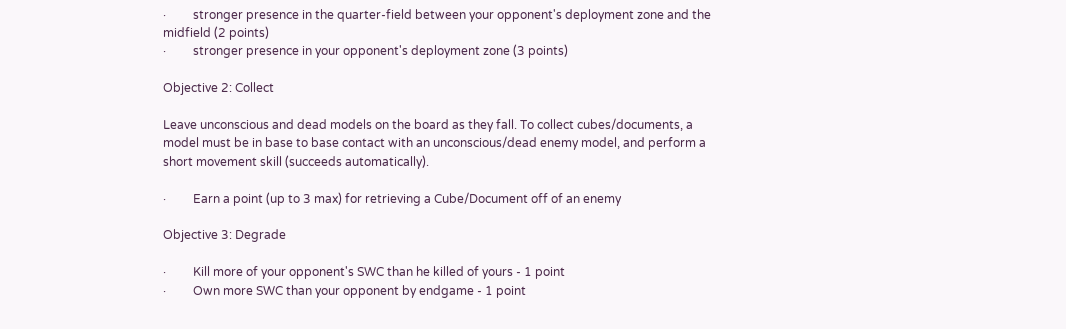·         stronger presence in the quarter-field between your opponent's deployment zone and the midfield (2 points)
·         stronger presence in your opponent's deployment zone (3 points)

Objective 2: Collect

Leave unconscious and dead models on the board as they fall. To collect cubes/documents, a model must be in base to base contact with an unconscious/dead enemy model, and perform a short movement skill (succeeds automatically).

·         Earn a point (up to 3 max) for retrieving a Cube/Document off of an enemy

Objective 3: Degrade

·         Kill more of your opponent's SWC than he killed of yours - 1 point
·         Own more SWC than your opponent by endgame - 1 point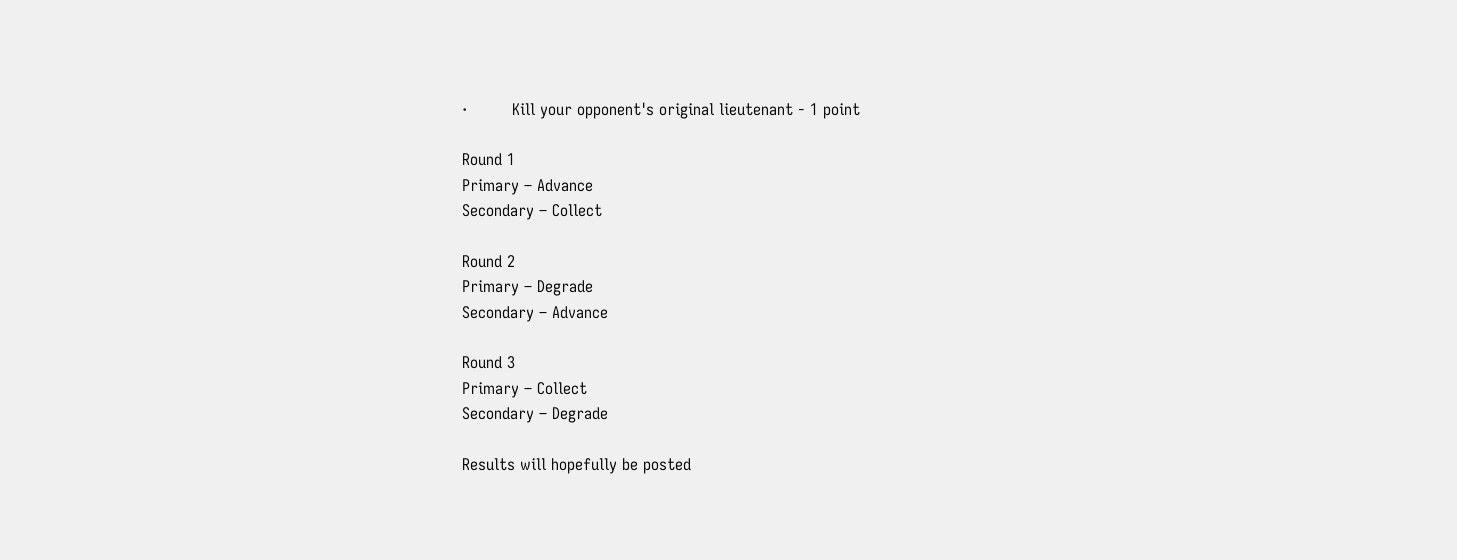·         Kill your opponent's original lieutenant - 1 point

Round 1
Primary – Advance
Secondary – Collect

Round 2
Primary – Degrade
Secondary – Advance

Round 3
Primary – Collect
Secondary – Degrade

Results will hopefully be posted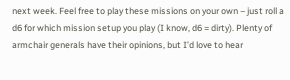next week. Feel free to play these missions on your own – just roll a d6 for which mission setup you play (I know, d6 = dirty). Plenty of armchair generals have their opinions, but I’d love to hear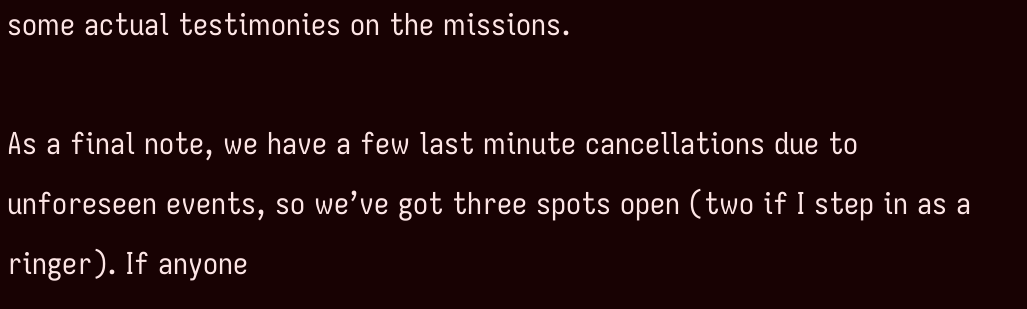some actual testimonies on the missions.

As a final note, we have a few last minute cancellations due to unforeseen events, so we’ve got three spots open (two if I step in as a ringer). If anyone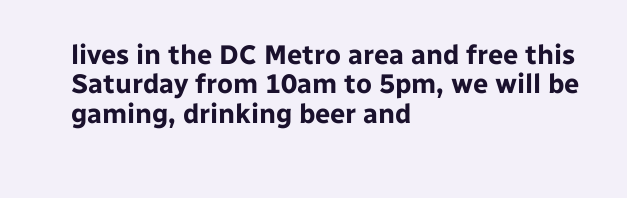lives in the DC Metro area and free this Saturday from 10am to 5pm, we will be gaming, drinking beer and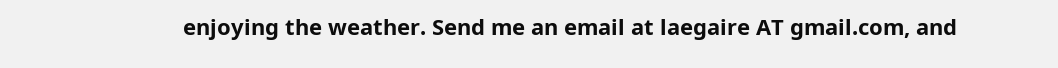enjoying the weather. Send me an email at laegaire AT gmail.com, and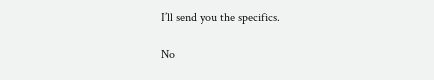I’ll send you the specifics.

No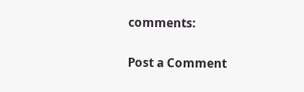comments:

Post a Comment